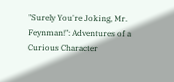"Surely You're Joking, Mr. Feynman!": Adventures of a Curious Character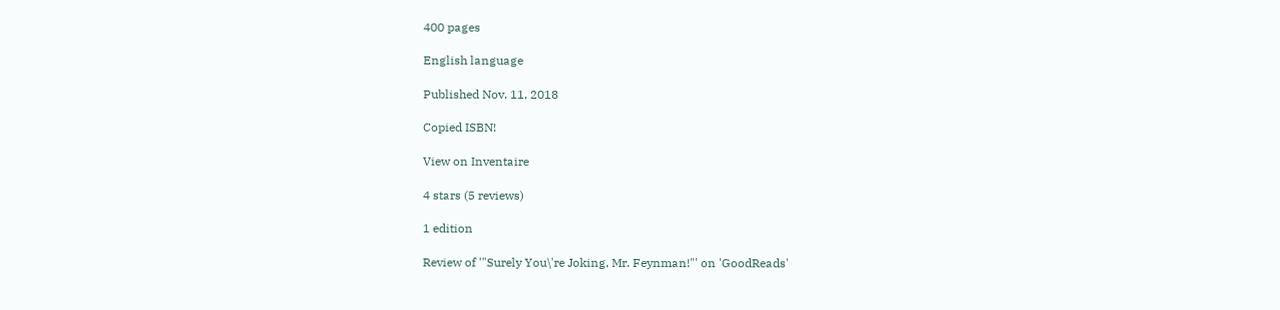400 pages

English language

Published Nov. 11, 2018

Copied ISBN!

View on Inventaire

4 stars (5 reviews)

1 edition

Review of '"Surely You\'re Joking, Mr. Feynman!"' on 'GoodReads'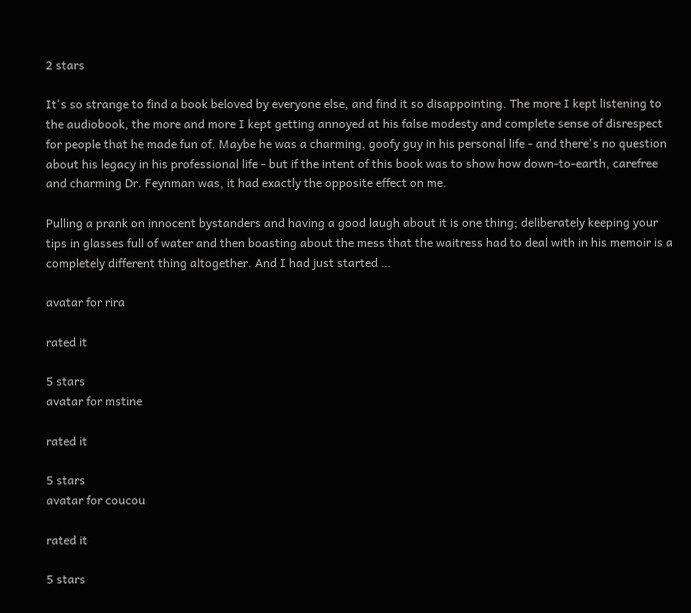2 stars

It's so strange to find a book beloved by everyone else, and find it so disappointing. The more I kept listening to the audiobook, the more and more I kept getting annoyed at his false modesty and complete sense of disrespect for people that he made fun of. Maybe he was a charming, goofy guy in his personal life - and there's no question about his legacy in his professional life - but if the intent of this book was to show how down-to-earth, carefree and charming Dr. Feynman was, it had exactly the opposite effect on me.

Pulling a prank on innocent bystanders and having a good laugh about it is one thing; deliberately keeping your tips in glasses full of water and then boasting about the mess that the waitress had to deal with in his memoir is a completely different thing altogether. And I had just started …

avatar for rira

rated it

5 stars
avatar for mstine

rated it

5 stars
avatar for coucou

rated it

5 stars